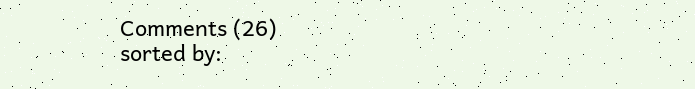Comments (26)
sorted by: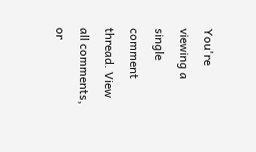You're viewing a single comment thread. View all comments, or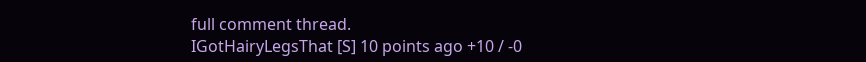full comment thread.
IGotHairyLegsThat [S] 10 points ago +10 / -0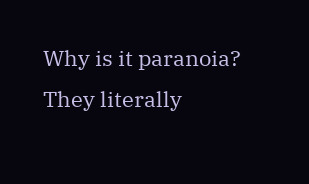Why is it paranoia? They literally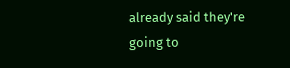already said they're going to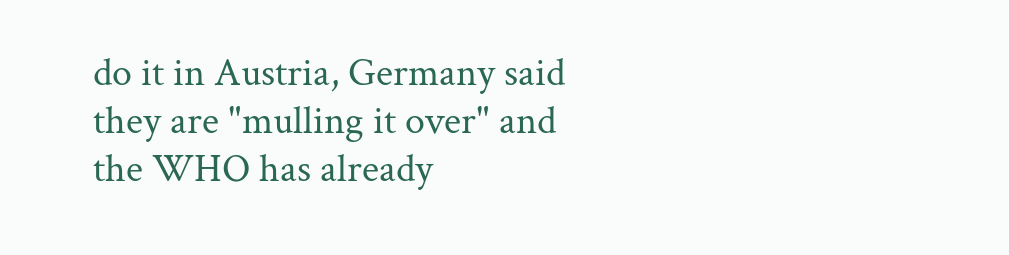do it in Austria, Germany said they are "mulling it over" and the WHO has already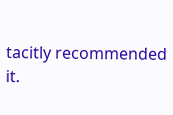tacitly recommended it.